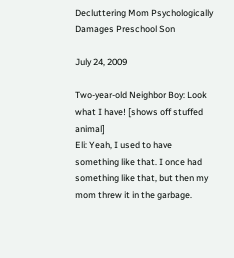Decluttering Mom Psychologically Damages Preschool Son

July 24, 2009

Two-year-old Neighbor Boy: Look what I have! [shows off stuffed animal]
Eli: Yeah, I used to have something like that. I once had something like that, but then my mom threw it in the garbage.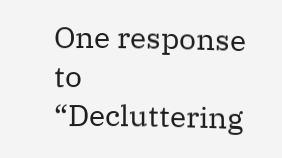One response to “Decluttering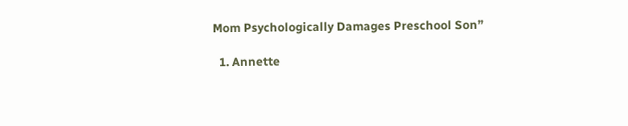Mom Psychologically Damages Preschool Son”

  1. Annette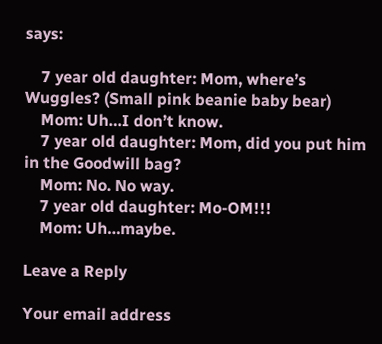says:

    7 year old daughter: Mom, where’s Wuggles? (Small pink beanie baby bear)
    Mom: Uh…I don’t know.
    7 year old daughter: Mom, did you put him in the Goodwill bag?
    Mom: No. No way.
    7 year old daughter: Mo-OM!!!
    Mom: Uh…maybe.

Leave a Reply

Your email address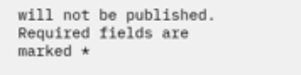will not be published. Required fields are marked *